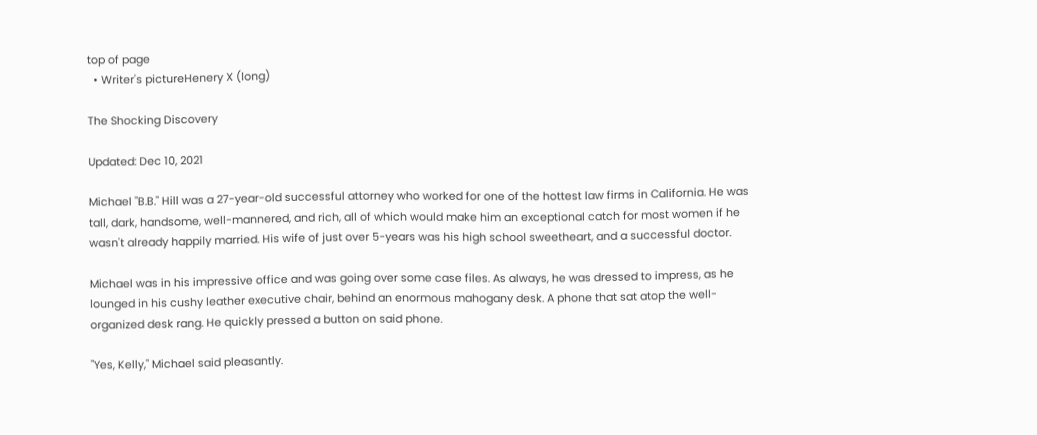top of page
  • Writer's pictureHenery X (long)

The Shocking Discovery

Updated: Dec 10, 2021

Michael "B.B." Hill was a 27-year-old successful attorney who worked for one of the hottest law firms in California. He was tall, dark, handsome, well-mannered, and rich, all of which would make him an exceptional catch for most women if he wasn't already happily married. His wife of just over 5-years was his high school sweetheart, and a successful doctor.

Michael was in his impressive office and was going over some case files. As always, he was dressed to impress, as he lounged in his cushy leather executive chair, behind an enormous mahogany desk. A phone that sat atop the well-organized desk rang. He quickly pressed a button on said phone.

"Yes, Kelly," Michael said pleasantly.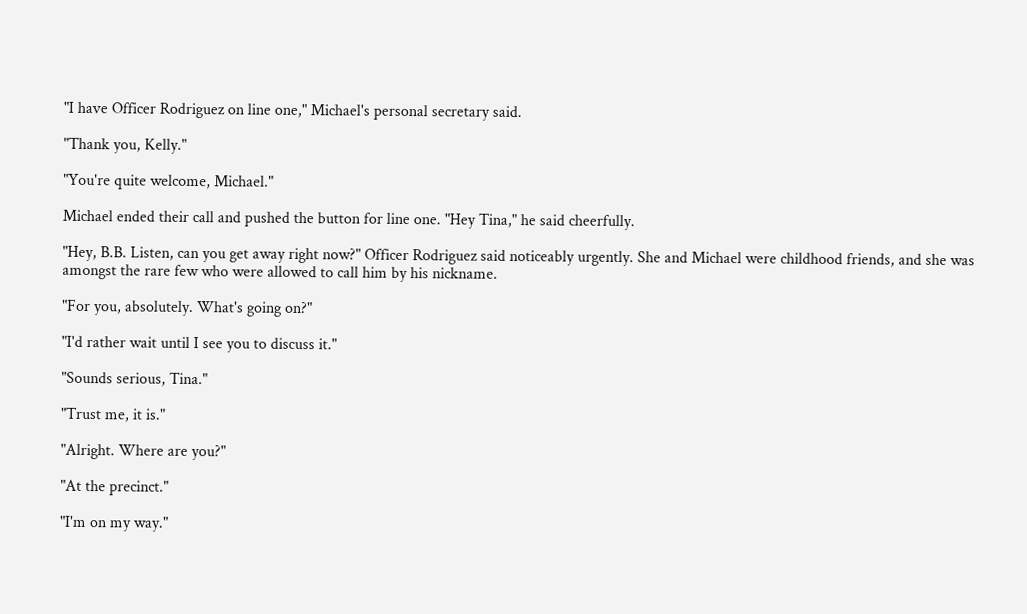"I have Officer Rodriguez on line one," Michael's personal secretary said.

"Thank you, Kelly."

"You're quite welcome, Michael."

Michael ended their call and pushed the button for line one. "Hey Tina," he said cheerfully.

"Hey, B.B. Listen, can you get away right now?" Officer Rodriguez said noticeably urgently. She and Michael were childhood friends, and she was amongst the rare few who were allowed to call him by his nickname.

"For you, absolutely. What's going on?"

"I'd rather wait until I see you to discuss it."

"Sounds serious, Tina."

"Trust me, it is."

"Alright. Where are you?"

"At the precinct."

"I'm on my way."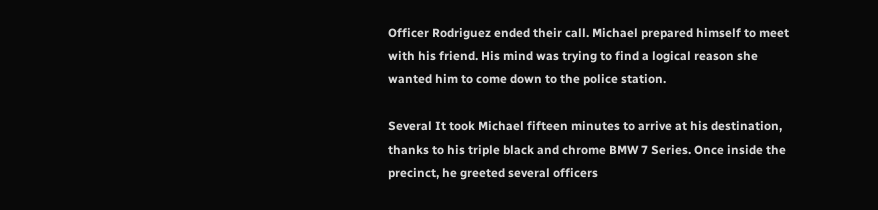Officer Rodriguez ended their call. Michael prepared himself to meet with his friend. His mind was trying to find a logical reason she wanted him to come down to the police station.

Several It took Michael fifteen minutes to arrive at his destination, thanks to his triple black and chrome BMW 7 Series. Once inside the precinct, he greeted several officers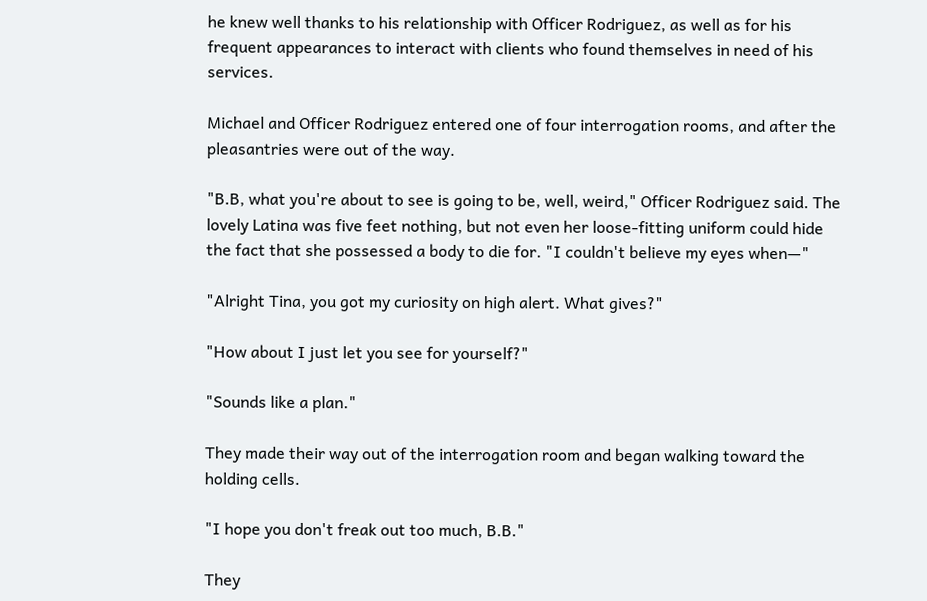he knew well thanks to his relationship with Officer Rodriguez, as well as for his frequent appearances to interact with clients who found themselves in need of his services.

Michael and Officer Rodriguez entered one of four interrogation rooms, and after the pleasantries were out of the way.

"B.B, what you're about to see is going to be, well, weird," Officer Rodriguez said. The lovely Latina was five feet nothing, but not even her loose-fitting uniform could hide the fact that she possessed a body to die for. "I couldn't believe my eyes when—"

"Alright Tina, you got my curiosity on high alert. What gives?"

"How about I just let you see for yourself?"

"Sounds like a plan."

They made their way out of the interrogation room and began walking toward the holding cells.

"I hope you don't freak out too much, B.B."

They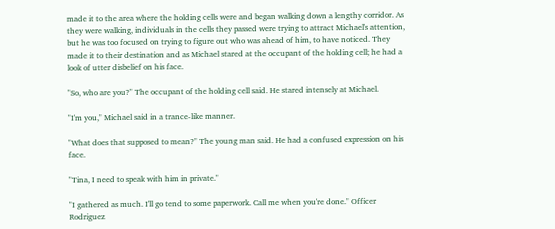made it to the area where the holding cells were and began walking down a lengthy corridor. As they were walking, individuals in the cells they passed were trying to attract Michael's attention, but he was too focused on trying to figure out who was ahead of him, to have noticed. They made it to their destination and as Michael stared at the occupant of the holding cell; he had a look of utter disbelief on his face.

"So, who are you?" The occupant of the holding cell said. He stared intensely at Michael.

"I'm you," Michael said in a trance-like manner.

"What does that supposed to mean?" The young man said. He had a confused expression on his face.

"Tina, I need to speak with him in private."

"I gathered as much. I'll go tend to some paperwork. Call me when you're done." Officer Rodriguez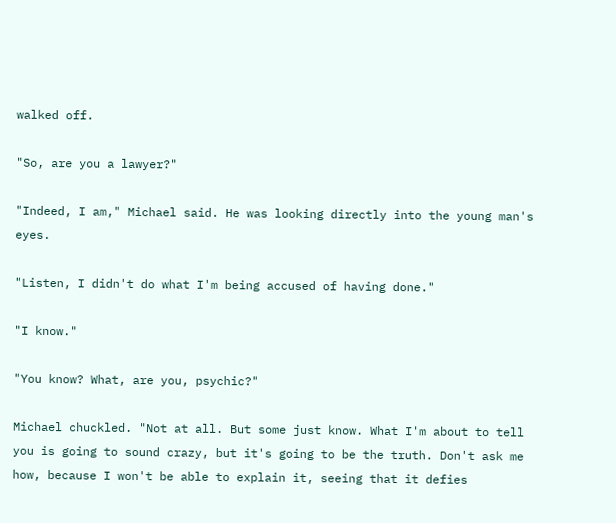walked off.

"So, are you a lawyer?"

"Indeed, I am," Michael said. He was looking directly into the young man's eyes.

"Listen, I didn't do what I'm being accused of having done."

"I know."

"You know? What, are you, psychic?"

Michael chuckled. "Not at all. But some just know. What I'm about to tell you is going to sound crazy, but it's going to be the truth. Don't ask me how, because I won't be able to explain it, seeing that it defies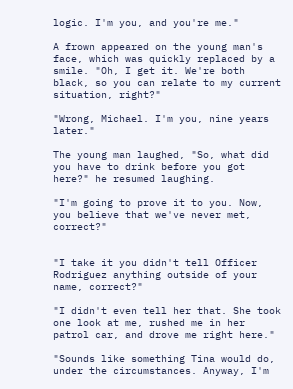logic. I'm you, and you're me."

A frown appeared on the young man's face, which was quickly replaced by a smile. "Oh, I get it. We're both black, so you can relate to my current situation, right?"

"Wrong, Michael. I'm you, nine years later."

The young man laughed, "So, what did you have to drink before you got here?" he resumed laughing.

"I'm going to prove it to you. Now, you believe that we've never met, correct?"


"I take it you didn't tell Officer Rodriguez anything outside of your name, correct?"

"I didn't even tell her that. She took one look at me, rushed me in her patrol car, and drove me right here."

"Sounds like something Tina would do, under the circumstances. Anyway, I'm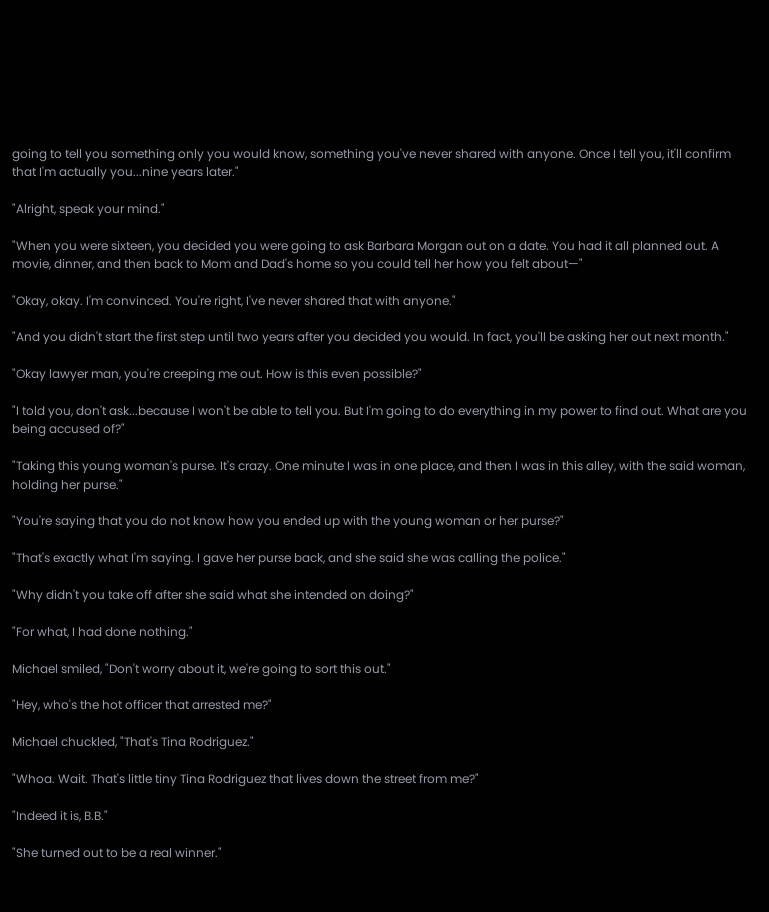going to tell you something only you would know, something you've never shared with anyone. Once I tell you, it'll confirm that I'm actually you...nine years later."

"Alright, speak your mind."

"When you were sixteen, you decided you were going to ask Barbara Morgan out on a date. You had it all planned out. A movie, dinner, and then back to Mom and Dad's home so you could tell her how you felt about—"

"Okay, okay. I'm convinced. You're right, I've never shared that with anyone."

"And you didn't start the first step until two years after you decided you would. In fact, you'll be asking her out next month."

"Okay lawyer man, you're creeping me out. How is this even possible?"

"I told you, don't ask...because I won't be able to tell you. But I'm going to do everything in my power to find out. What are you being accused of?"

"Taking this young woman's purse. It's crazy. One minute I was in one place, and then I was in this alley, with the said woman, holding her purse."

"You're saying that you do not know how you ended up with the young woman or her purse?"

"That's exactly what I'm saying. I gave her purse back, and she said she was calling the police."

"Why didn't you take off after she said what she intended on doing?"

"For what, I had done nothing."

Michael smiled, "Don't worry about it, we're going to sort this out."

"Hey, who's the hot officer that arrested me?"

Michael chuckled, "That's Tina Rodriguez."

"Whoa. Wait. That's little tiny Tina Rodriguez that lives down the street from me?"

"Indeed it is, B.B."

"She turned out to be a real winner."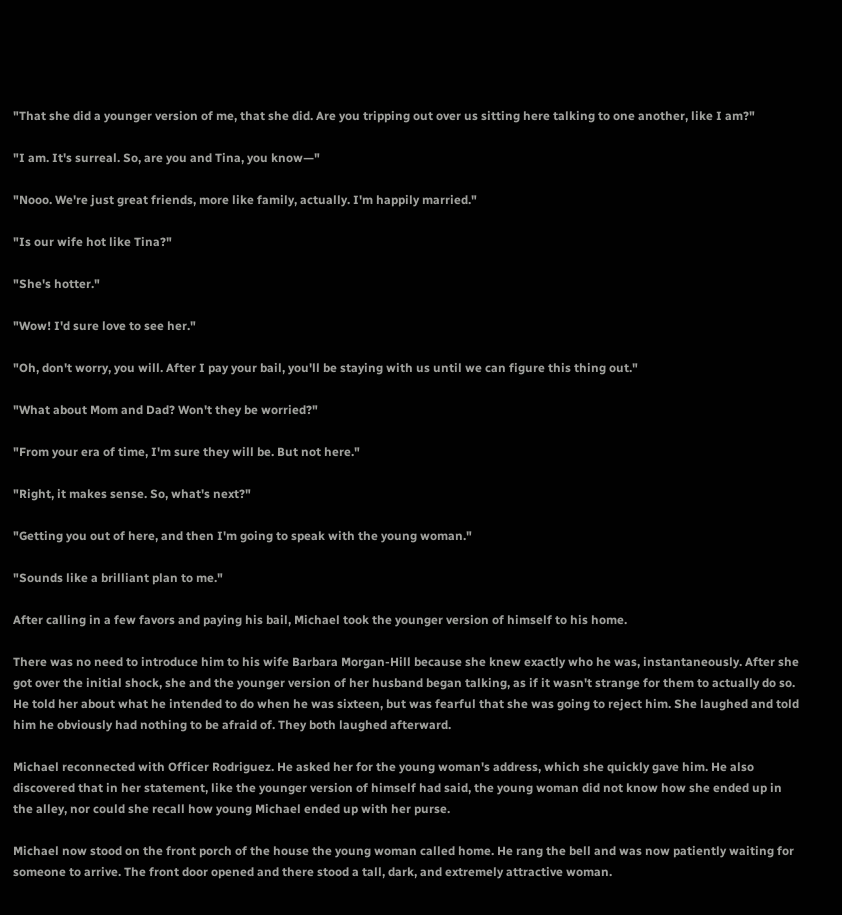"That she did a younger version of me, that she did. Are you tripping out over us sitting here talking to one another, like I am?"

"I am. It's surreal. So, are you and Tina, you know—"

"Nooo. We're just great friends, more like family, actually. I'm happily married."

"Is our wife hot like Tina?"

"She's hotter."

"Wow! I'd sure love to see her."

"Oh, don't worry, you will. After I pay your bail, you'll be staying with us until we can figure this thing out."

"What about Mom and Dad? Won't they be worried?"

"From your era of time, I'm sure they will be. But not here."

"Right, it makes sense. So, what's next?"

"Getting you out of here, and then I'm going to speak with the young woman."

"Sounds like a brilliant plan to me."

After calling in a few favors and paying his bail, Michael took the younger version of himself to his home.

There was no need to introduce him to his wife Barbara Morgan-Hill because she knew exactly who he was, instantaneously. After she got over the initial shock, she and the younger version of her husband began talking, as if it wasn't strange for them to actually do so. He told her about what he intended to do when he was sixteen, but was fearful that she was going to reject him. She laughed and told him he obviously had nothing to be afraid of. They both laughed afterward.

Michael reconnected with Officer Rodriguez. He asked her for the young woman's address, which she quickly gave him. He also discovered that in her statement, like the younger version of himself had said, the young woman did not know how she ended up in the alley, nor could she recall how young Michael ended up with her purse.

Michael now stood on the front porch of the house the young woman called home. He rang the bell and was now patiently waiting for someone to arrive. The front door opened and there stood a tall, dark, and extremely attractive woman.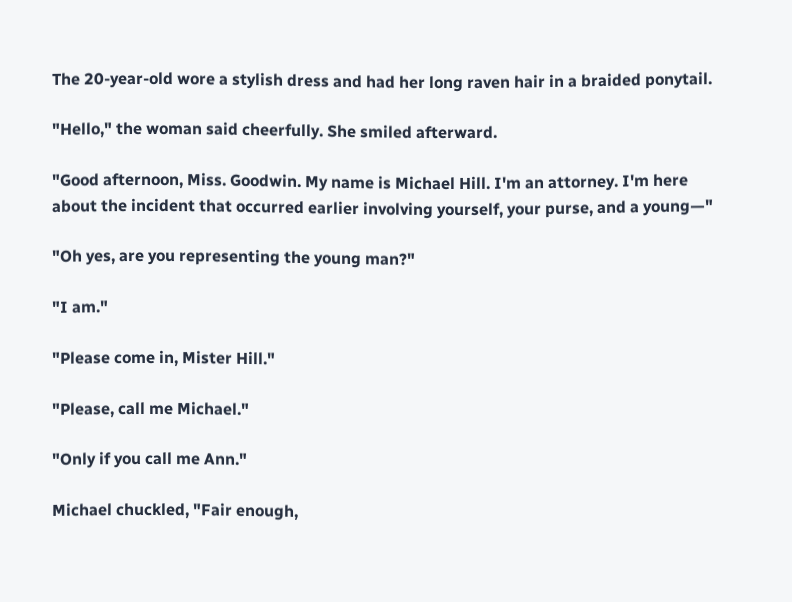The 20-year-old wore a stylish dress and had her long raven hair in a braided ponytail.

"Hello," the woman said cheerfully. She smiled afterward.

"Good afternoon, Miss. Goodwin. My name is Michael Hill. I'm an attorney. I'm here about the incident that occurred earlier involving yourself, your purse, and a young—"

"Oh yes, are you representing the young man?"

"I am."

"Please come in, Mister Hill."

"Please, call me Michael."

"Only if you call me Ann."

Michael chuckled, "Fair enough,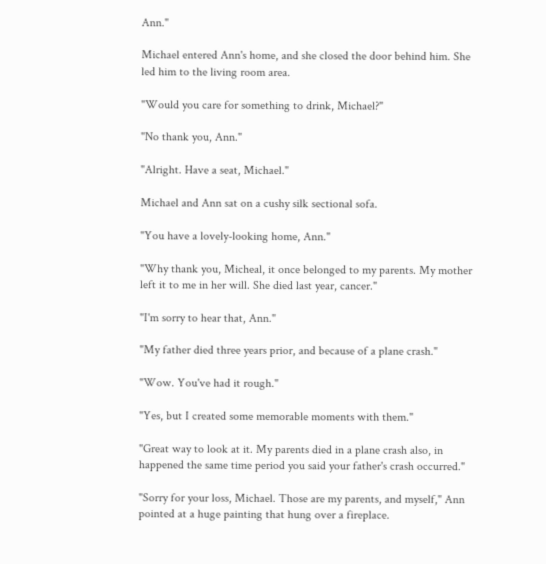Ann."

Michael entered Ann's home, and she closed the door behind him. She led him to the living room area.

"Would you care for something to drink, Michael?"

"No thank you, Ann."

"Alright. Have a seat, Michael."

Michael and Ann sat on a cushy silk sectional sofa.

"You have a lovely-looking home, Ann."

"Why thank you, Micheal, it once belonged to my parents. My mother left it to me in her will. She died last year, cancer."

"I'm sorry to hear that, Ann."

"My father died three years prior, and because of a plane crash."

"Wow. You've had it rough."

"Yes, but I created some memorable moments with them."

"Great way to look at it. My parents died in a plane crash also, in happened the same time period you said your father's crash occurred."

"Sorry for your loss, Michael. Those are my parents, and myself," Ann pointed at a huge painting that hung over a fireplace.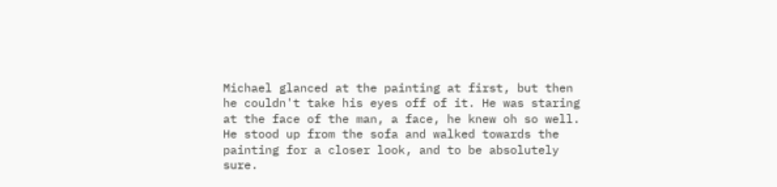Michael glanced at the painting at first, but then he couldn't take his eyes off of it. He was staring at the face of the man, a face, he knew oh so well. He stood up from the sofa and walked towards the painting for a closer look, and to be absolutely sure.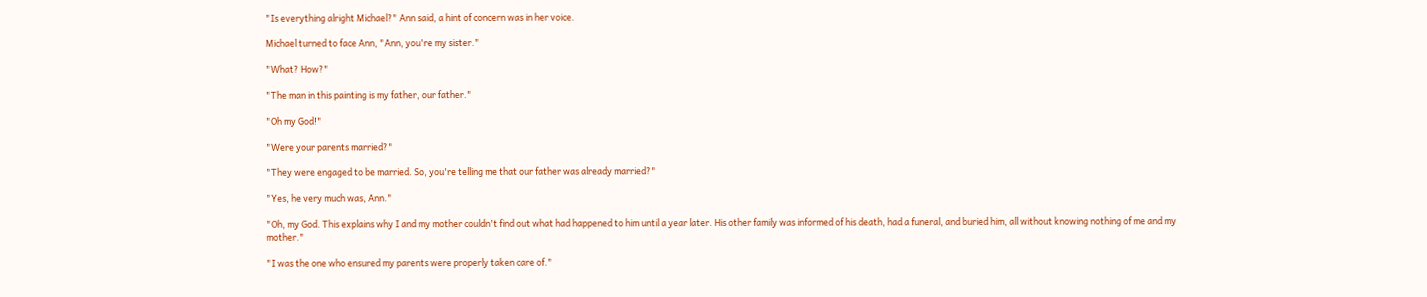"Is everything alright Michael?" Ann said, a hint of concern was in her voice.

Michael turned to face Ann, "Ann, you're my sister."

"What? How?"

"The man in this painting is my father, our father."

"Oh my God!"

"Were your parents married?"

"They were engaged to be married. So, you're telling me that our father was already married?"

"Yes, he very much was, Ann."

"Oh, my God. This explains why I and my mother couldn't find out what had happened to him until a year later. His other family was informed of his death, had a funeral, and buried him, all without knowing nothing of me and my mother."

"I was the one who ensured my parents were properly taken care of."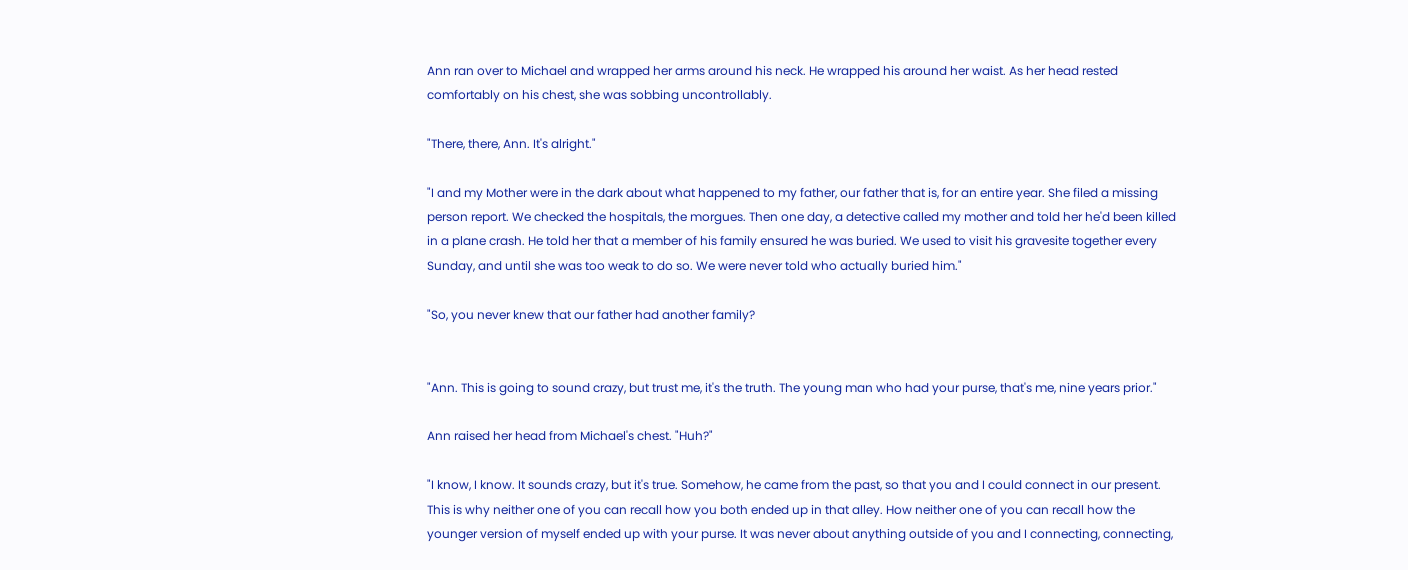Ann ran over to Michael and wrapped her arms around his neck. He wrapped his around her waist. As her head rested comfortably on his chest, she was sobbing uncontrollably.

"There, there, Ann. It's alright."

"I and my Mother were in the dark about what happened to my father, our father that is, for an entire year. She filed a missing person report. We checked the hospitals, the morgues. Then one day, a detective called my mother and told her he'd been killed in a plane crash. He told her that a member of his family ensured he was buried. We used to visit his gravesite together every Sunday, and until she was too weak to do so. We were never told who actually buried him."

"So, you never knew that our father had another family?


"Ann. This is going to sound crazy, but trust me, it's the truth. The young man who had your purse, that's me, nine years prior."

Ann raised her head from Michael's chest. "Huh?"

"I know, I know. It sounds crazy, but it's true. Somehow, he came from the past, so that you and I could connect in our present. This is why neither one of you can recall how you both ended up in that alley. How neither one of you can recall how the younger version of myself ended up with your purse. It was never about anything outside of you and I connecting, connecting,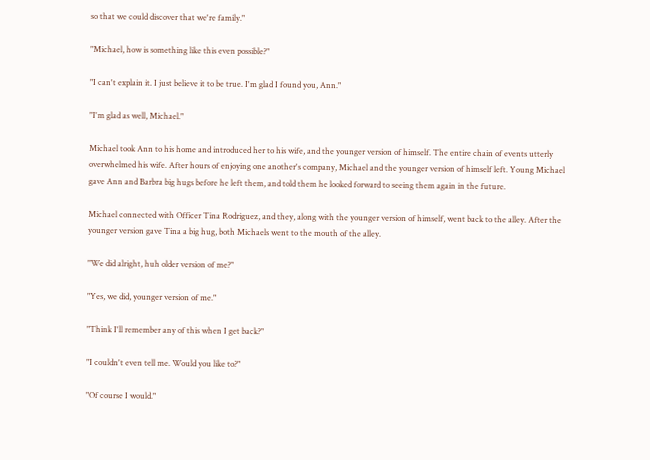so that we could discover that we're family."

"Michael, how is something like this even possible?"

"I can't explain it. I just believe it to be true. I'm glad I found you, Ann."

"I'm glad as well, Michael."

Michael took Ann to his home and introduced her to his wife, and the younger version of himself. The entire chain of events utterly overwhelmed his wife. After hours of enjoying one another's company, Michael and the younger version of himself left. Young Michael gave Ann and Barbra big hugs before he left them, and told them he looked forward to seeing them again in the future.

Michael connected with Officer Tina Rodriguez, and they, along with the younger version of himself, went back to the alley. After the younger version gave Tina a big hug, both Michaels went to the mouth of the alley.

"We did alright, huh older version of me?"

"Yes, we did, younger version of me."

"Think I'll remember any of this when I get back?"

"I couldn't even tell me. Would you like to?"

"Of course I would."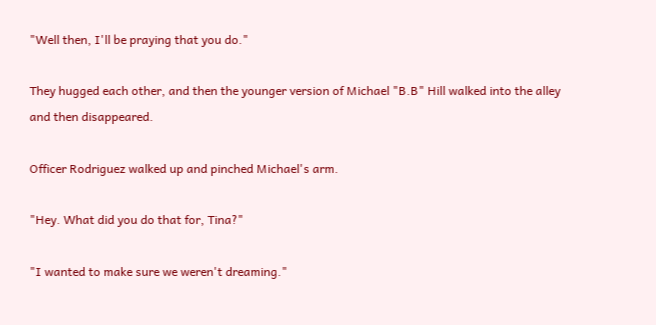"Well then, I'll be praying that you do."

They hugged each other, and then the younger version of Michael "B.B" Hill walked into the alley and then disappeared.

Officer Rodriguez walked up and pinched Michael's arm.

"Hey. What did you do that for, Tina?"

"I wanted to make sure we weren't dreaming."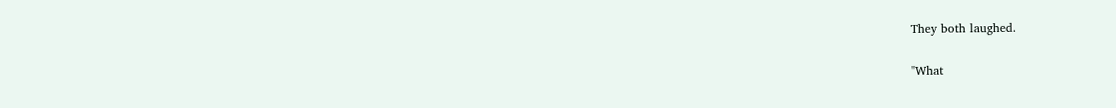They both laughed.

"What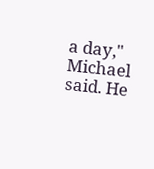a day," Michael said. He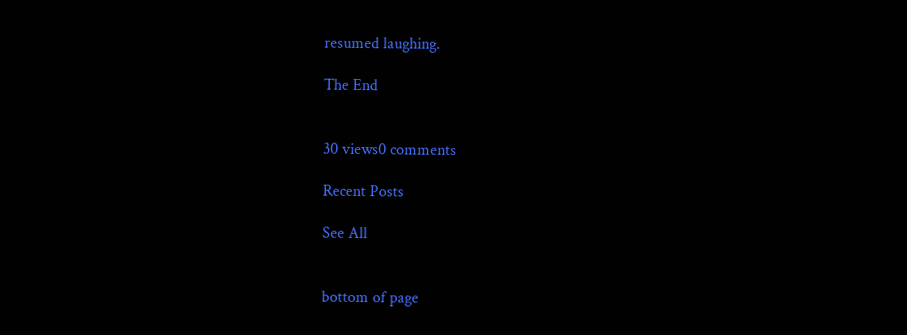resumed laughing.

The End


30 views0 comments

Recent Posts

See All


bottom of page